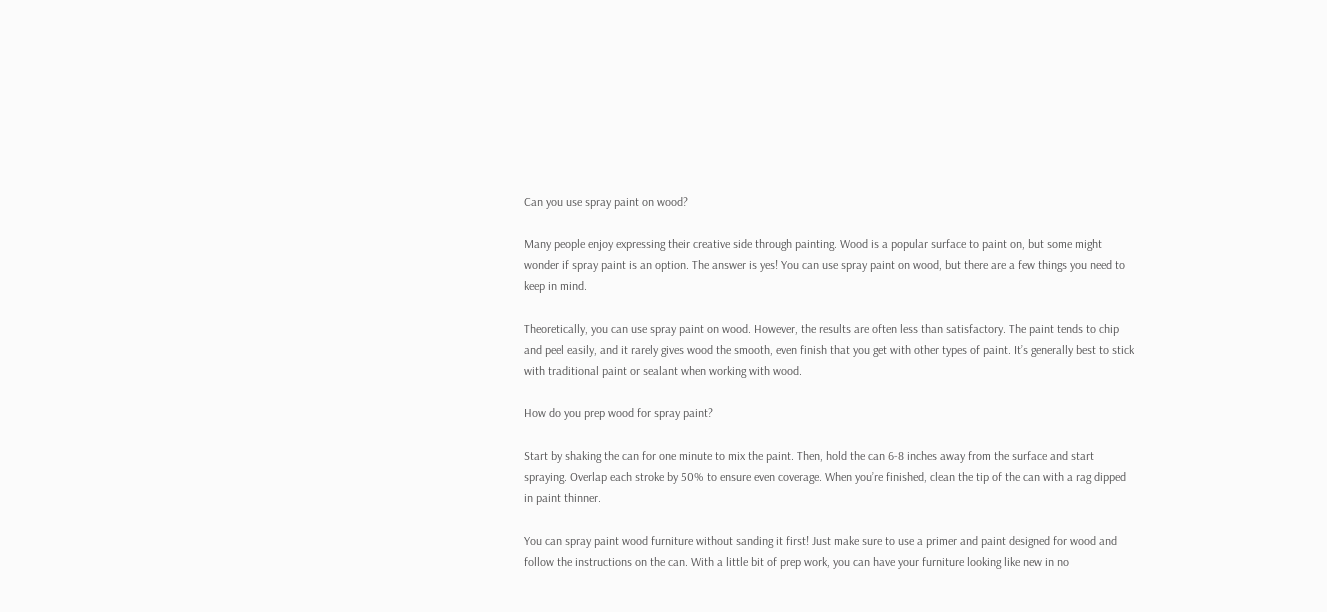Can you use spray paint on wood?

Many people enjoy expressing their creative side through painting. Wood is a popular surface to paint on, but some might wonder if spray paint is an option. The answer is yes! You can use spray paint on wood, but there are a few things you need to keep in mind.

Theoretically, you can use spray paint on wood. However, the results are often less than satisfactory. The paint tends to chip and peel easily, and it rarely gives wood the smooth, even finish that you get with other types of paint. It’s generally best to stick with traditional paint or sealant when working with wood.

How do you prep wood for spray paint?

Start by shaking the can for one minute to mix the paint. Then, hold the can 6-8 inches away from the surface and start spraying. Overlap each stroke by 50% to ensure even coverage. When you’re finished, clean the tip of the can with a rag dipped in paint thinner.

You can spray paint wood furniture without sanding it first! Just make sure to use a primer and paint designed for wood and follow the instructions on the can. With a little bit of prep work, you can have your furniture looking like new in no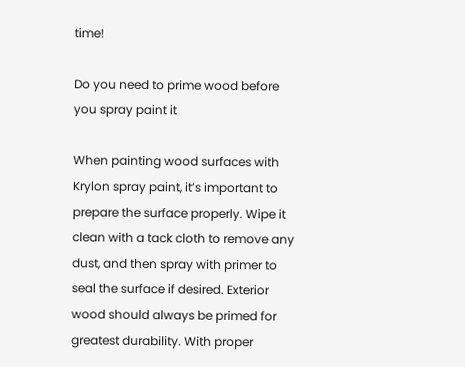time!

Do you need to prime wood before you spray paint it

When painting wood surfaces with Krylon spray paint, it’s important to prepare the surface properly. Wipe it clean with a tack cloth to remove any dust, and then spray with primer to seal the surface if desired. Exterior wood should always be primed for greatest durability. With proper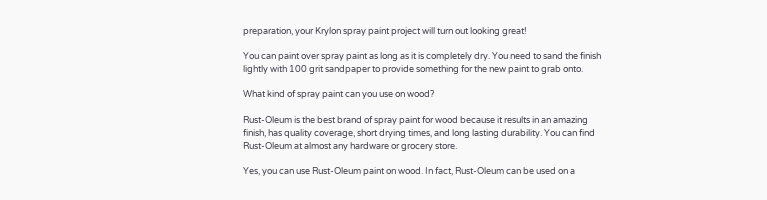preparation, your Krylon spray paint project will turn out looking great!

You can paint over spray paint as long as it is completely dry. You need to sand the finish lightly with 100 grit sandpaper to provide something for the new paint to grab onto.

What kind of spray paint can you use on wood?

Rust-Oleum is the best brand of spray paint for wood because it results in an amazing finish, has quality coverage, short drying times, and long lasting durability. You can find Rust-Oleum at almost any hardware or grocery store.

Yes, you can use Rust-Oleum paint on wood. In fact, Rust-Oleum can be used on a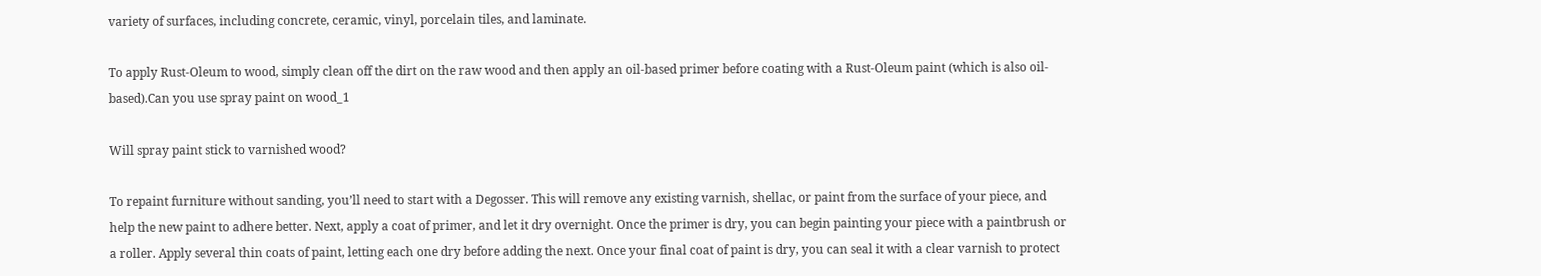variety of surfaces, including concrete, ceramic, vinyl, porcelain tiles, and laminate.

To apply Rust-Oleum to wood, simply clean off the dirt on the raw wood and then apply an oil-based primer before coating with a Rust-Oleum paint (which is also oil-based).Can you use spray paint on wood_1

Will spray paint stick to varnished wood?

To repaint furniture without sanding, you’ll need to start with a Degosser. This will remove any existing varnish, shellac, or paint from the surface of your piece, and help the new paint to adhere better. Next, apply a coat of primer, and let it dry overnight. Once the primer is dry, you can begin painting your piece with a paintbrush or a roller. Apply several thin coats of paint, letting each one dry before adding the next. Once your final coat of paint is dry, you can seal it with a clear varnish to protect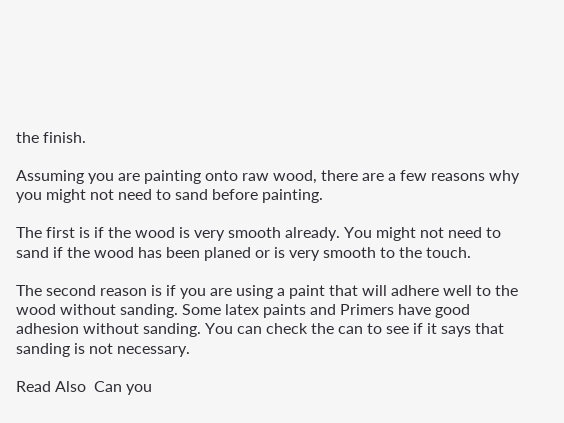the finish.

Assuming you are painting onto raw wood, there are a few reasons why you might not need to sand before painting.

The first is if the wood is very smooth already. You might not need to sand if the wood has been planed or is very smooth to the touch.

The second reason is if you are using a paint that will adhere well to the wood without sanding. Some latex paints and Primers have good adhesion without sanding. You can check the can to see if it says that sanding is not necessary.

Read Also  Can you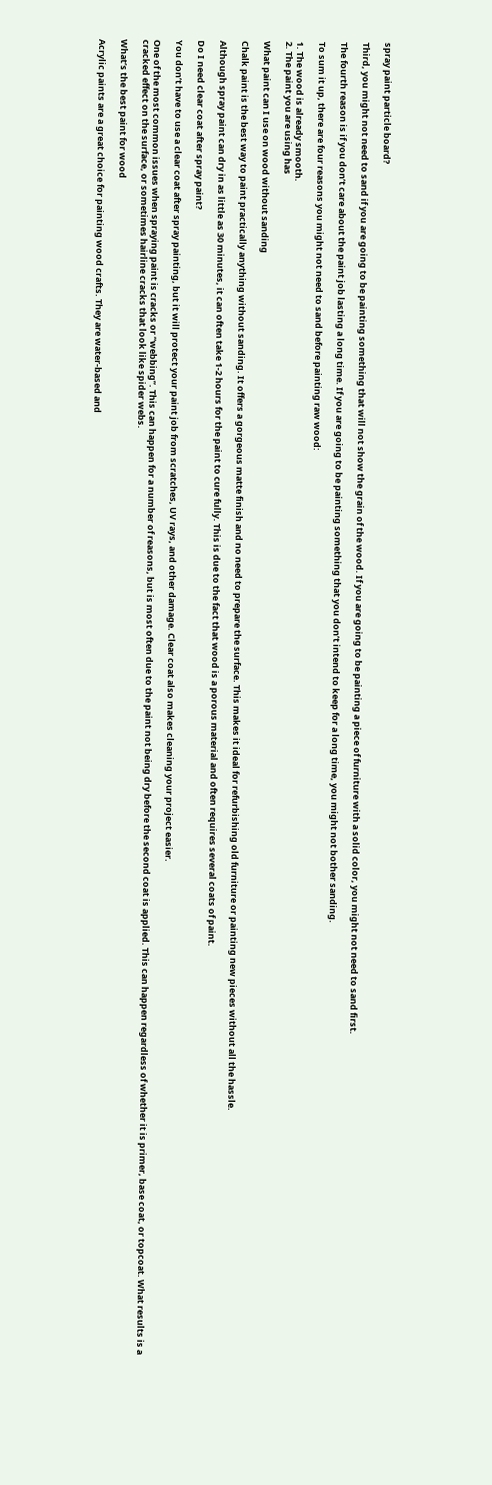spray paint particle board?

Third, you might not need to sand if you are going to be painting something that will not show the grain of the wood. If you are going to be painting a piece of furniture with a solid color, you might not need to sand first.

The fourth reason is if you don’t care about the paint job lasting a long time. If you are going to be painting something that you don’t intend to keep for a long time, you might not bother sanding.

To sum it up, there are four reasons you might not need to sand before painting raw wood:

1. The wood is already smooth.
2. The paint you are using has

What paint can I use on wood without sanding

Chalk paint is the best way to paint practically anything without sanding. It offers a gorgeous matte finish and no need to prepare the surface. This makes it ideal for refurbishing old furniture or painting new pieces without all the hassle.

Although spray paint can dry in as little as 30 minutes, it can often take 1-2 hours for the paint to cure fully. This is due to the fact that wood is a porous material and often requires several coats of paint.

Do I need clear coat after spray paint?

You don’t have to use a clear coat after spray painting, but it will protect your paint job from scratches, UV rays, and other damage. Clear coat also makes cleaning your project easier.

One of the most common issues when spraying paint is cracks or “webbing”. This can happen for a number of reasons, but is most often due to the paint not being dry before the second coat is applied. This can happen regardless of whether it is primer, base coat, or topcoat. What results is a cracked effect on the surface, or sometimes hairline cracks that look like spider webs.

What’s the best paint for wood

Acrylic paints are a great choice for painting wood crafts. They are water-based and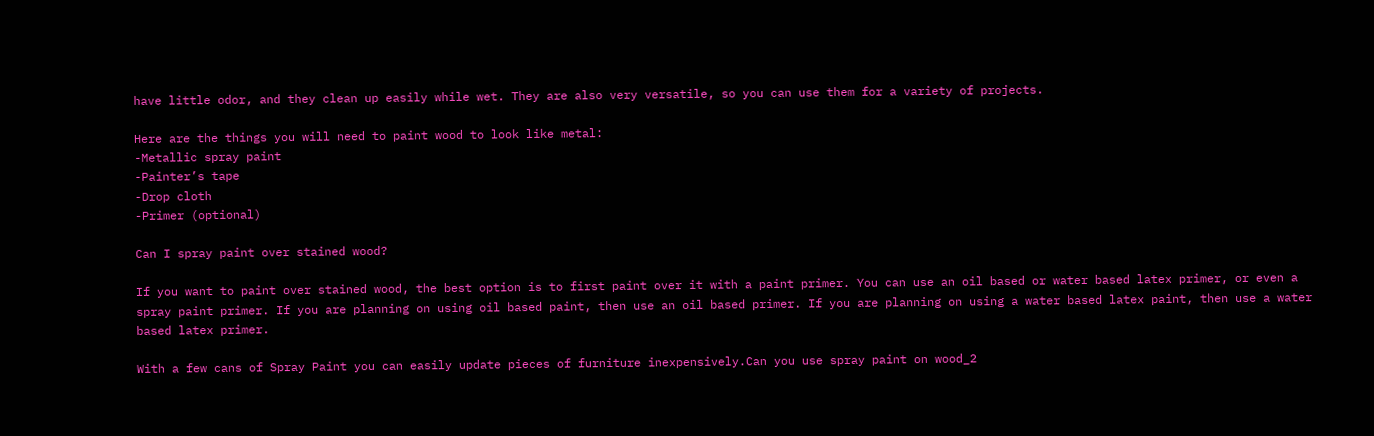have little odor, and they clean up easily while wet. They are also very versatile, so you can use them for a variety of projects.

Here are the things you will need to paint wood to look like metal:
-Metallic spray paint
-Painter’s tape
-Drop cloth
-Primer (optional)

Can I spray paint over stained wood?

If you want to paint over stained wood, the best option is to first paint over it with a paint primer. You can use an oil based or water based latex primer, or even a spray paint primer. If you are planning on using oil based paint, then use an oil based primer. If you are planning on using a water based latex paint, then use a water based latex primer.

With a few cans of Spray Paint you can easily update pieces of furniture inexpensively.Can you use spray paint on wood_2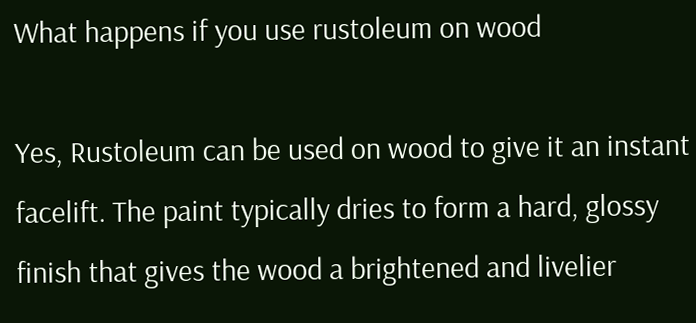What happens if you use rustoleum on wood

Yes, Rustoleum can be used on wood to give it an instant facelift. The paint typically dries to form a hard, glossy finish that gives the wood a brightened and livelier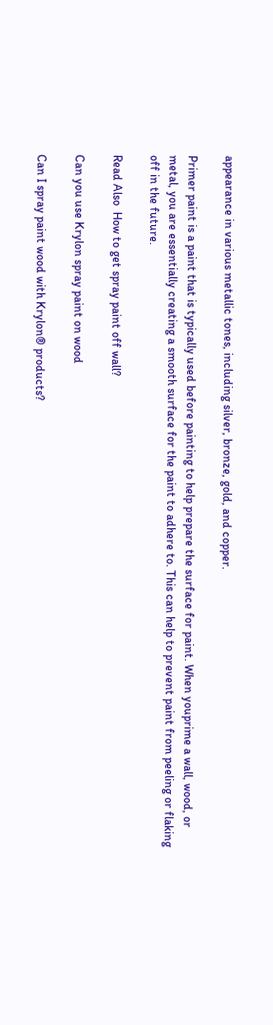appearance in various metallic tones, including silver, bronze, gold, and copper.

Primer paint is a paint that is typically used before painting to help prepare the surface for paint. When youprime a wall, wood, or metal, you are essentially creating a smooth surface for the paint to adhere to. This can help to prevent paint from peeling or flaking off in the future.

Read Also  How to get spray paint off wall?

Can you use Krylon spray paint on wood

Can I spray paint wood with Krylon® products?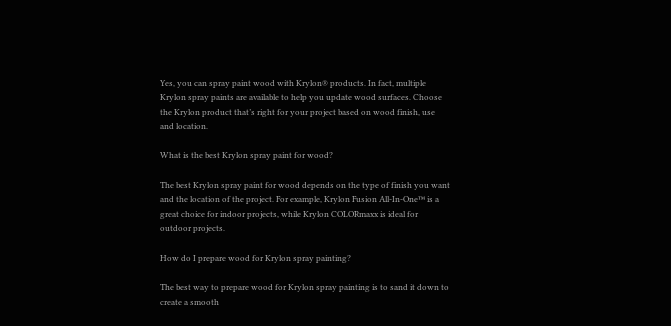Yes, you can spray paint wood with Krylon® products. In fact, multiple Krylon spray paints are available to help you update wood surfaces. Choose the Krylon product that’s right for your project based on wood finish, use and location.

What is the best Krylon spray paint for wood?

The best Krylon spray paint for wood depends on the type of finish you want and the location of the project. For example, Krylon Fusion All-In-One™ is a great choice for indoor projects, while Krylon COLORmaxx is ideal for outdoor projects.

How do I prepare wood for Krylon spray painting?

The best way to prepare wood for Krylon spray painting is to sand it down to create a smooth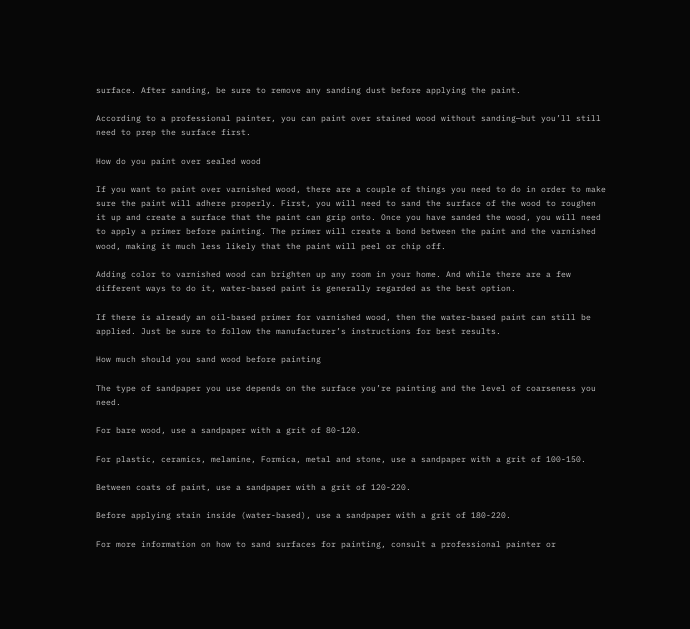surface. After sanding, be sure to remove any sanding dust before applying the paint.

According to a professional painter, you can paint over stained wood without sanding—but you’ll still need to prep the surface first.

How do you paint over sealed wood

If you want to paint over varnished wood, there are a couple of things you need to do in order to make sure the paint will adhere properly. First, you will need to sand the surface of the wood to roughen it up and create a surface that the paint can grip onto. Once you have sanded the wood, you will need to apply a primer before painting. The primer will create a bond between the paint and the varnished wood, making it much less likely that the paint will peel or chip off.

Adding color to varnished wood can brighten up any room in your home. And while there are a few different ways to do it, water-based paint is generally regarded as the best option.

If there is already an oil-based primer for varnished wood, then the water-based paint can still be applied. Just be sure to follow the manufacturer’s instructions for best results.

How much should you sand wood before painting

The type of sandpaper you use depends on the surface you’re painting and the level of coarseness you need.

For bare wood, use a sandpaper with a grit of 80-120.

For plastic, ceramics, melamine, Formica, metal and stone, use a sandpaper with a grit of 100-150.

Between coats of paint, use a sandpaper with a grit of 120-220.

Before applying stain inside (water-based), use a sandpaper with a grit of 180-220.

For more information on how to sand surfaces for painting, consult a professional painter or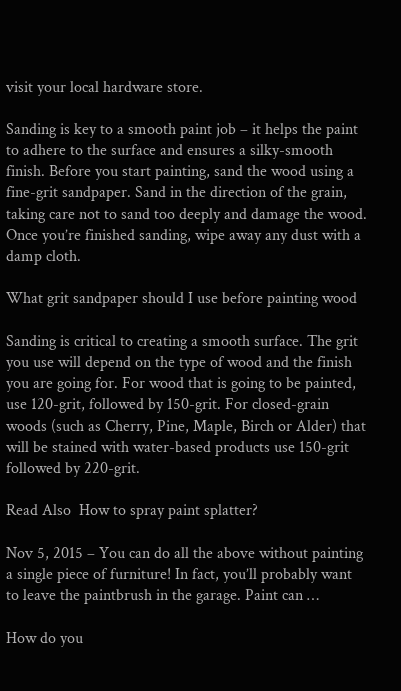visit your local hardware store.

Sanding is key to a smooth paint job – it helps the paint to adhere to the surface and ensures a silky-smooth finish. Before you start painting, sand the wood using a fine-grit sandpaper. Sand in the direction of the grain, taking care not to sand too deeply and damage the wood. Once you’re finished sanding, wipe away any dust with a damp cloth.

What grit sandpaper should I use before painting wood

Sanding is critical to creating a smooth surface. The grit you use will depend on the type of wood and the finish you are going for. For wood that is going to be painted, use 120-grit, followed by 150-grit. For closed-grain woods (such as Cherry, Pine, Maple, Birch or Alder) that will be stained with water-based products use 150-grit followed by 220-grit.

Read Also  How to spray paint splatter?

Nov 5, 2015 – You can do all the above without painting a single piece of furniture! In fact, you’ll probably want to leave the paintbrush in the garage. Paint can …

How do you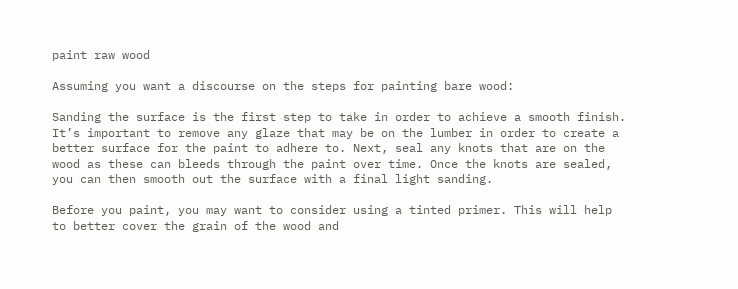paint raw wood

Assuming you want a discourse on the steps for painting bare wood:

Sanding the surface is the first step to take in order to achieve a smooth finish. It’s important to remove any glaze that may be on the lumber in order to create a better surface for the paint to adhere to. Next, seal any knots that are on the wood as these can bleeds through the paint over time. Once the knots are sealed, you can then smooth out the surface with a final light sanding.

Before you paint, you may want to consider using a tinted primer. This will help to better cover the grain of the wood and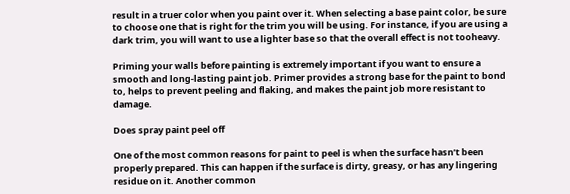result in a truer color when you paint over it. When selecting a base paint color, be sure to choose one that is right for the trim you will be using. For instance, if you are using a dark trim, you will want to use a lighter base so that the overall effect is not tooheavy.

Priming your walls before painting is extremely important if you want to ensure a smooth and long-lasting paint job. Primer provides a strong base for the paint to bond to, helps to prevent peeling and flaking, and makes the paint job more resistant to damage.

Does spray paint peel off

One of the most common reasons for paint to peel is when the surface hasn’t been properly prepared. This can happen if the surface is dirty, greasy, or has any lingering residue on it. Another common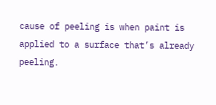cause of peeling is when paint is applied to a surface that’s already peeling.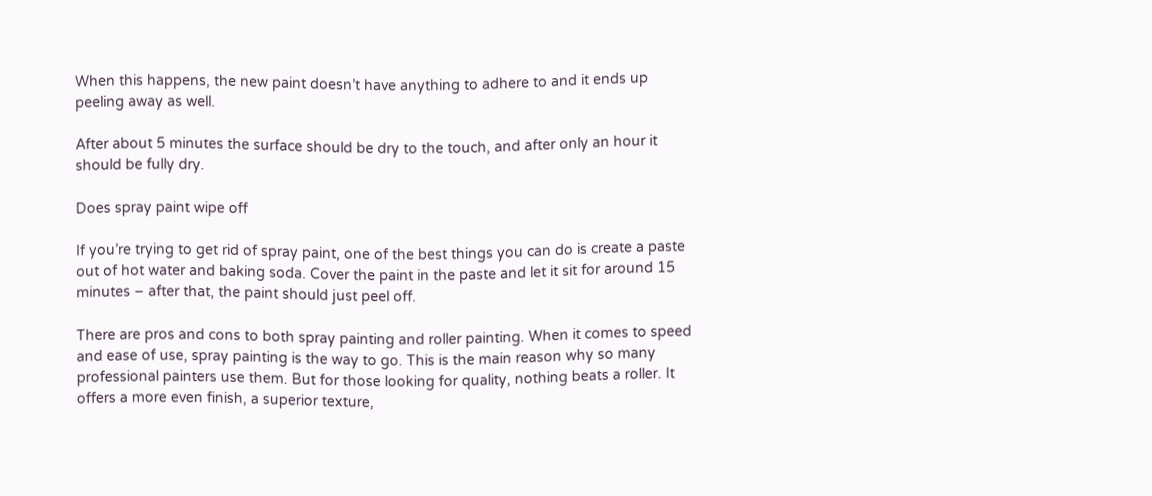When this happens, the new paint doesn’t have anything to adhere to and it ends up peeling away as well.

After about 5 minutes the surface should be dry to the touch, and after only an hour it should be fully dry.

Does spray paint wipe off

If you’re trying to get rid of spray paint, one of the best things you can do is create a paste out of hot water and baking soda. Cover the paint in the paste and let it sit for around 15 minutes – after that, the paint should just peel off.

There are pros and cons to both spray painting and roller painting. When it comes to speed and ease of use, spray painting is the way to go. This is the main reason why so many professional painters use them. But for those looking for quality, nothing beats a roller. It offers a more even finish, a superior texture,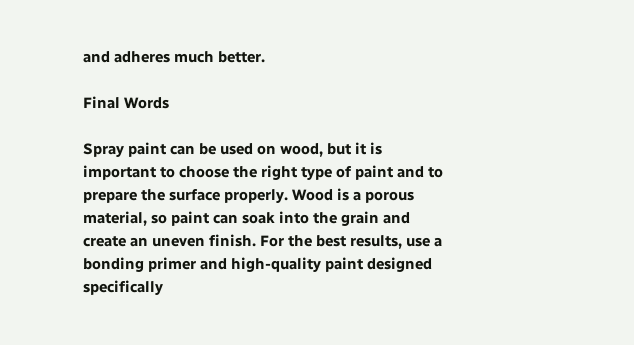and adheres much better.

Final Words

Spray paint can be used on wood, but it is important to choose the right type of paint and to prepare the surface properly. Wood is a porous material, so paint can soak into the grain and create an uneven finish. For the best results, use a bonding primer and high-quality paint designed specifically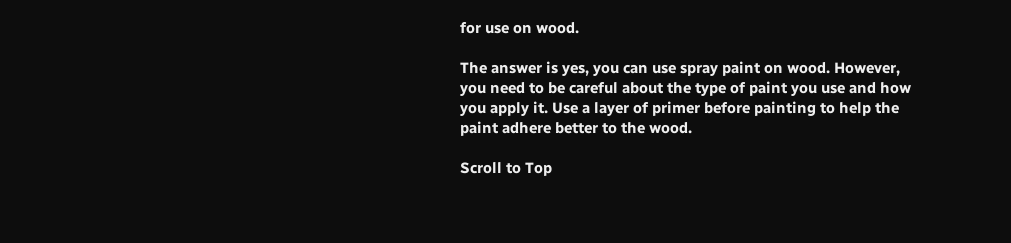for use on wood.

The answer is yes, you can use spray paint on wood. However, you need to be careful about the type of paint you use and how you apply it. Use a layer of primer before painting to help the paint adhere better to the wood.

Scroll to Top